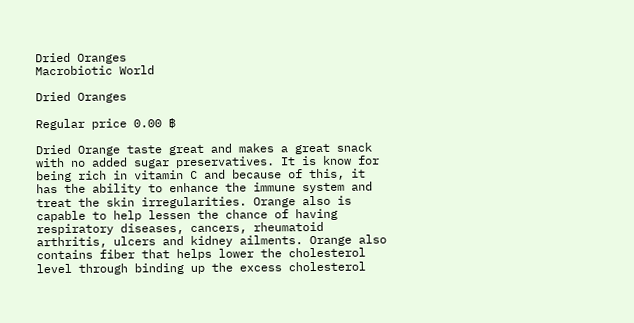Dried Oranges
Macrobiotic World

Dried Oranges

Regular price 0.00 ฿

Dried Orange taste great and makes a great snack with no added sugar preservatives. It is know for being rich in vitamin C and because of this, it has the ability to enhance the immune system and treat the skin irregularities. Orange also is capable to help lessen the chance of having respiratory diseases, cancers, rheumatoid arthritis, ulcers and kidney ailments. Orange also contains fiber that helps lower the cholesterol level through binding up the excess cholesterol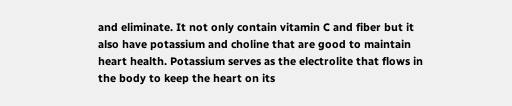and eliminate. It not only contain vitamin C and fiber but it also have potassium and choline that are good to maintain heart health. Potassium serves as the electrolite that flows in the body to keep the heart on its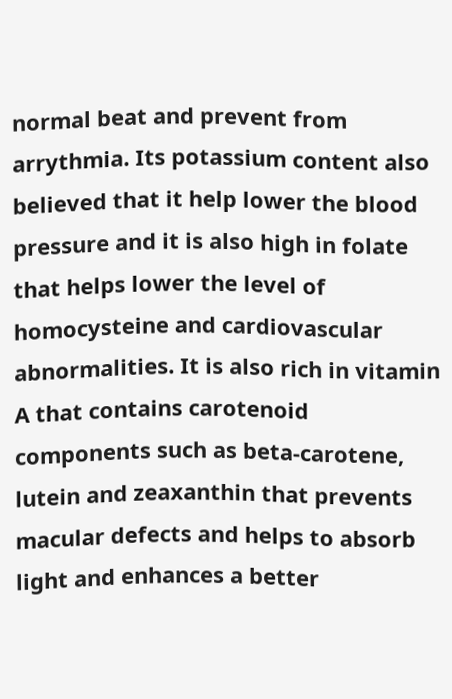normal beat and prevent from arrythmia. Its potassium content also believed that it help lower the blood pressure and it is also high in folate that helps lower the level of homocysteine and cardiovascular abnormalities. It is also rich in vitamin A that contains carotenoid components such as beta-carotene, lutein and zeaxanthin that prevents macular defects and helps to absorb light and enhances a better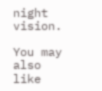night vision.

You may also like